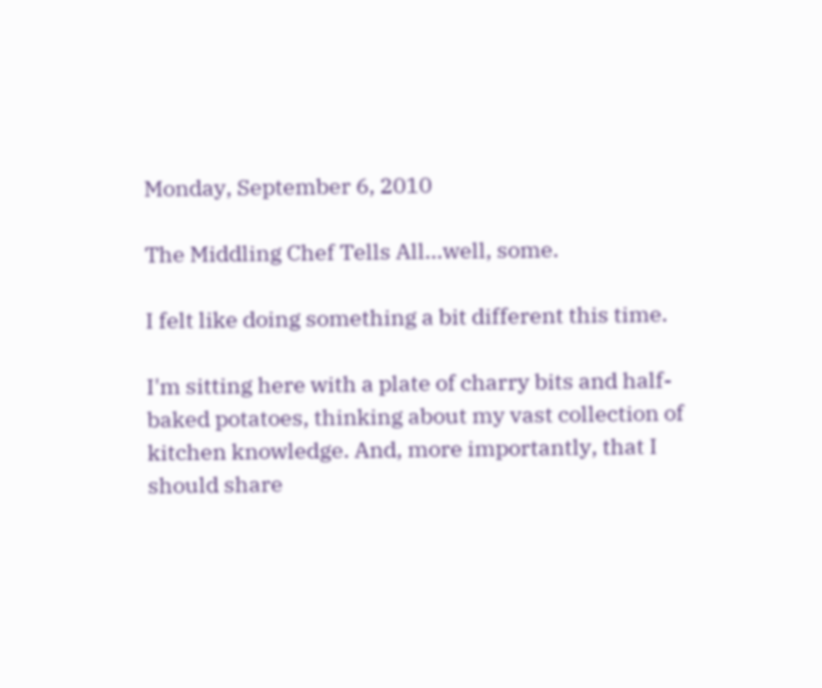Monday, September 6, 2010

The Middling Chef Tells All...well, some.

I felt like doing something a bit different this time.

I'm sitting here with a plate of charry bits and half-baked potatoes, thinking about my vast collection of kitchen knowledge. And, more importantly, that I should share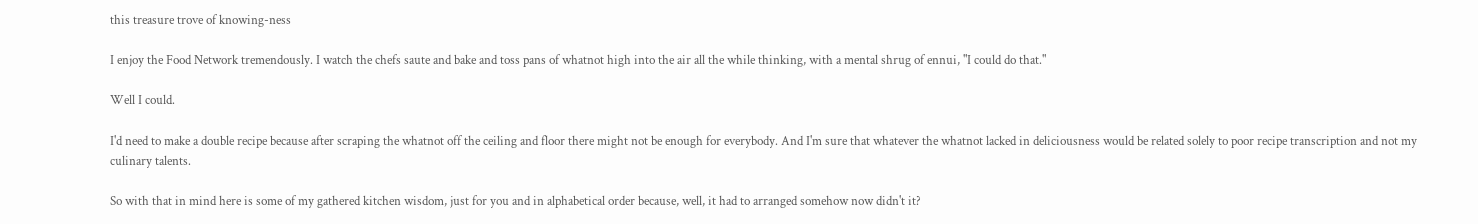this treasure trove of knowing-ness

I enjoy the Food Network tremendously. I watch the chefs saute and bake and toss pans of whatnot high into the air all the while thinking, with a mental shrug of ennui, "I could do that."

Well I could.

I'd need to make a double recipe because after scraping the whatnot off the ceiling and floor there might not be enough for everybody. And I'm sure that whatever the whatnot lacked in deliciousness would be related solely to poor recipe transcription and not my culinary talents.

So with that in mind here is some of my gathered kitchen wisdom, just for you and in alphabetical order because, well, it had to arranged somehow now didn't it?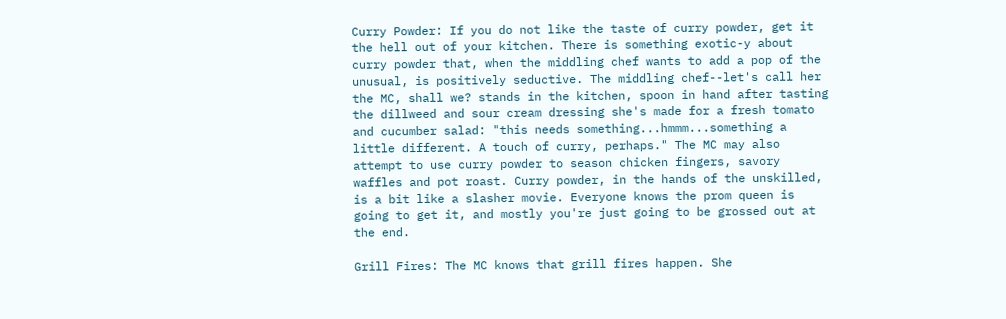Curry Powder: If you do not like the taste of curry powder, get it the hell out of your kitchen. There is something exotic-y about curry powder that, when the middling chef wants to add a pop of the unusual, is positively seductive. The middling chef--let's call her the MC, shall we? stands in the kitchen, spoon in hand after tasting the dillweed and sour cream dressing she's made for a fresh tomato and cucumber salad: "this needs something...hmmm...something a little different. A touch of curry, perhaps." The MC may also attempt to use curry powder to season chicken fingers, savory waffles and pot roast. Curry powder, in the hands of the unskilled, is a bit like a slasher movie. Everyone knows the prom queen is going to get it, and mostly you're just going to be grossed out at the end.

Grill Fires: The MC knows that grill fires happen. She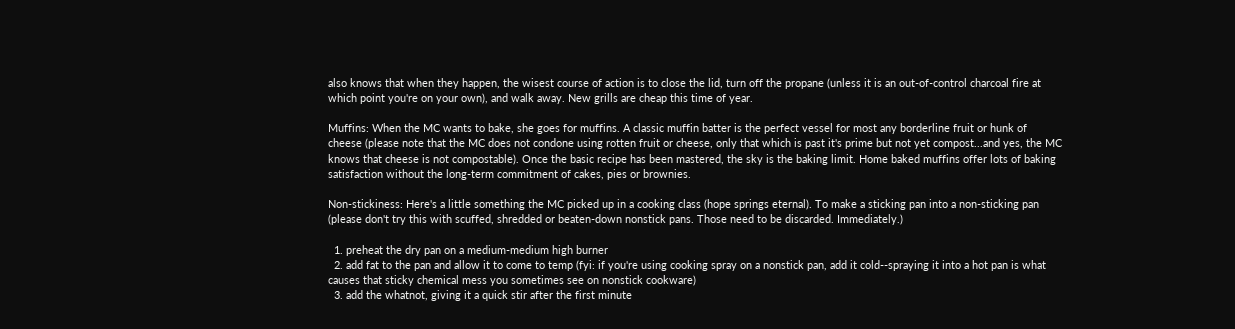also knows that when they happen, the wisest course of action is to close the lid, turn off the propane (unless it is an out-of-control charcoal fire at which point you're on your own), and walk away. New grills are cheap this time of year.

Muffins: When the MC wants to bake, she goes for muffins. A classic muffin batter is the perfect vessel for most any borderline fruit or hunk of cheese (please note that the MC does not condone using rotten fruit or cheese, only that which is past it's prime but not yet compost...and yes, the MC knows that cheese is not compostable). Once the basic recipe has been mastered, the sky is the baking limit. Home baked muffins offer lots of baking satisfaction without the long-term commitment of cakes, pies or brownies.

Non-stickiness: Here's a little something the MC picked up in a cooking class (hope springs eternal). To make a sticking pan into a non-sticking pan (please don't try this with scuffed, shredded or beaten-down nonstick pans. Those need to be discarded. Immediately.)

  1. preheat the dry pan on a medium-medium high burner
  2. add fat to the pan and allow it to come to temp (fyi: if you're using cooking spray on a nonstick pan, add it cold--spraying it into a hot pan is what causes that sticky chemical mess you sometimes see on nonstick cookware)
  3. add the whatnot, giving it a quick stir after the first minute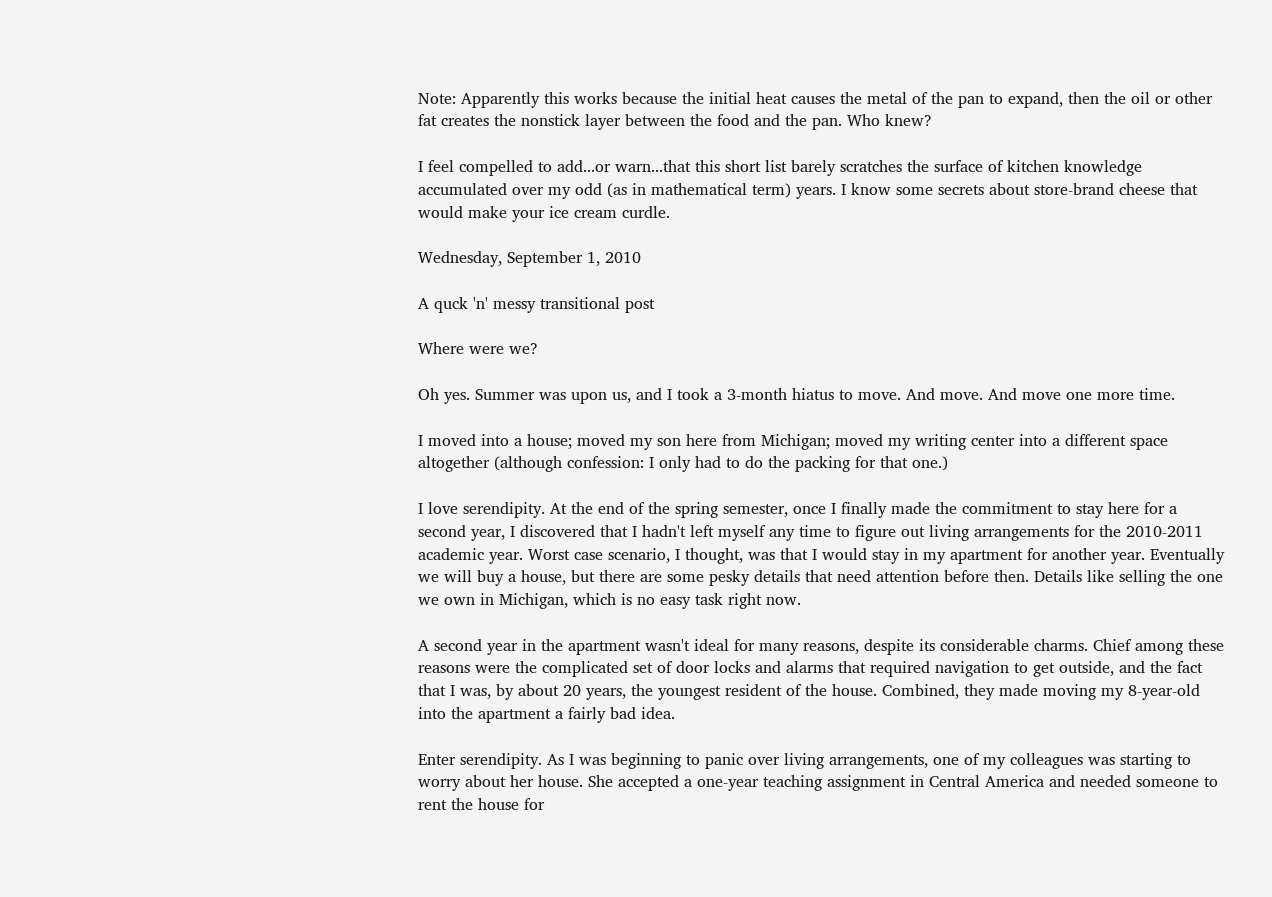Note: Apparently this works because the initial heat causes the metal of the pan to expand, then the oil or other fat creates the nonstick layer between the food and the pan. Who knew?

I feel compelled to add...or warn...that this short list barely scratches the surface of kitchen knowledge accumulated over my odd (as in mathematical term) years. I know some secrets about store-brand cheese that would make your ice cream curdle.

Wednesday, September 1, 2010

A quck 'n' messy transitional post

Where were we?

Oh yes. Summer was upon us, and I took a 3-month hiatus to move. And move. And move one more time.

I moved into a house; moved my son here from Michigan; moved my writing center into a different space altogether (although confession: I only had to do the packing for that one.)

I love serendipity. At the end of the spring semester, once I finally made the commitment to stay here for a second year, I discovered that I hadn't left myself any time to figure out living arrangements for the 2010-2011 academic year. Worst case scenario, I thought, was that I would stay in my apartment for another year. Eventually we will buy a house, but there are some pesky details that need attention before then. Details like selling the one we own in Michigan, which is no easy task right now.

A second year in the apartment wasn't ideal for many reasons, despite its considerable charms. Chief among these reasons were the complicated set of door locks and alarms that required navigation to get outside, and the fact that I was, by about 20 years, the youngest resident of the house. Combined, they made moving my 8-year-old into the apartment a fairly bad idea.

Enter serendipity. As I was beginning to panic over living arrangements, one of my colleagues was starting to worry about her house. She accepted a one-year teaching assignment in Central America and needed someone to rent the house for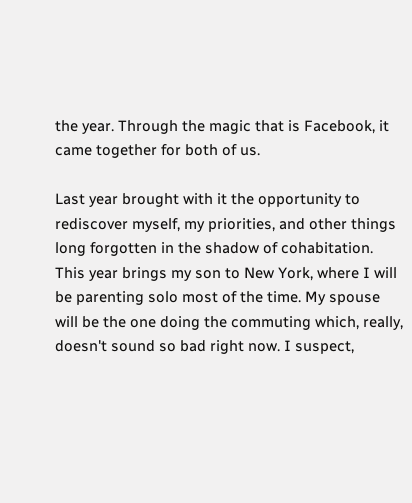the year. Through the magic that is Facebook, it came together for both of us.

Last year brought with it the opportunity to rediscover myself, my priorities, and other things long forgotten in the shadow of cohabitation. This year brings my son to New York, where I will be parenting solo most of the time. My spouse will be the one doing the commuting which, really, doesn't sound so bad right now. I suspect,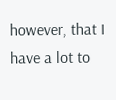however, that I have a lot to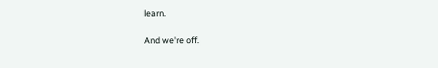learn.

And we're off.